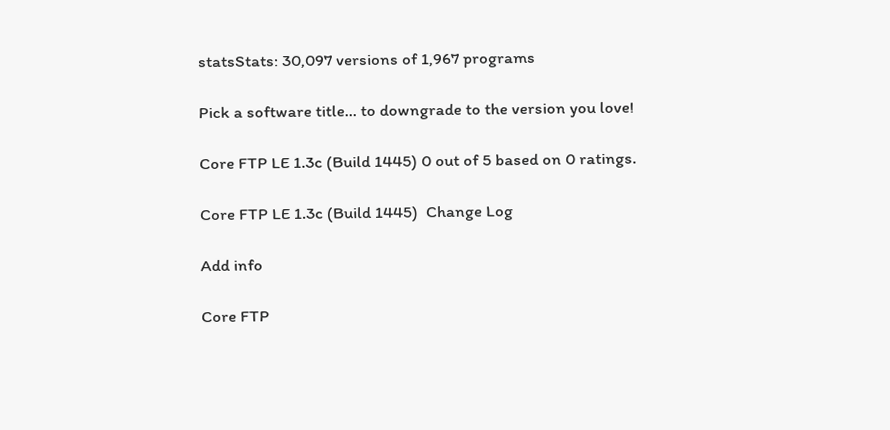statsStats: 30,097 versions of 1,967 programs

Pick a software title... to downgrade to the version you love!

Core FTP LE 1.3c (Build 1445) 0 out of 5 based on 0 ratings.

Core FTP LE 1.3c (Build 1445)  Change Log

Add info

Core FTP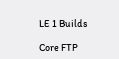LE 1 Builds

Core FTP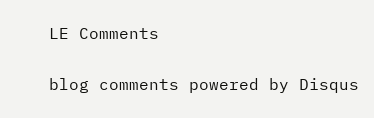LE Comments

blog comments powered by Disqus